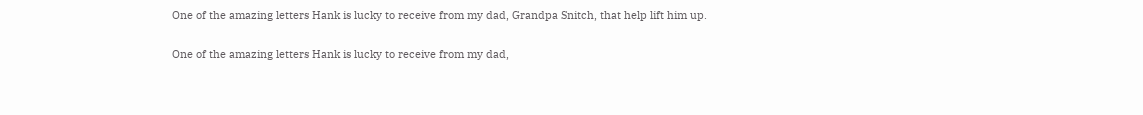One of the amazing letters Hank is lucky to receive from my dad, Grandpa Snitch, that help lift him up.

One of the amazing letters Hank is lucky to receive from my dad,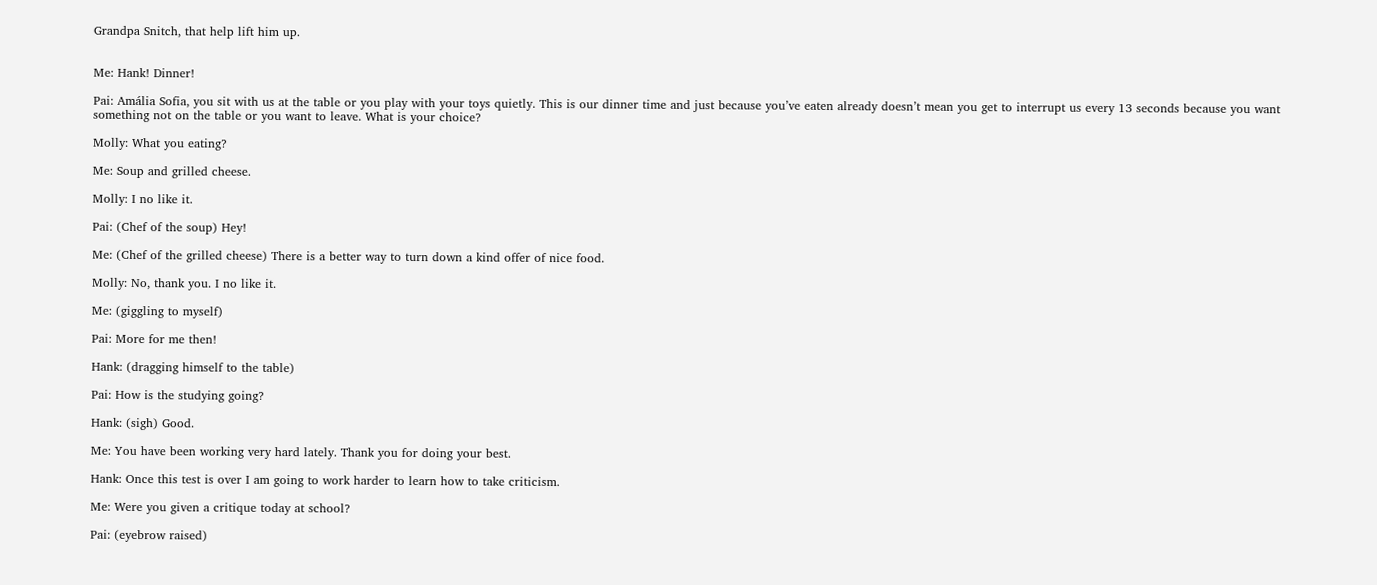Grandpa Snitch, that help lift him up.


Me: Hank! Dinner!

Pai: Amália Sofia, you sit with us at the table or you play with your toys quietly. This is our dinner time and just because you’ve eaten already doesn’t mean you get to interrupt us every 13 seconds because you want something not on the table or you want to leave. What is your choice?

Molly: What you eating?

Me: Soup and grilled cheese.

Molly: I no like it.

Pai: (Chef of the soup) Hey!

Me: (Chef of the grilled cheese) There is a better way to turn down a kind offer of nice food.

Molly: No, thank you. I no like it.

Me: (giggling to myself)

Pai: More for me then!

Hank: (dragging himself to the table)

Pai: How is the studying going?

Hank: (sigh) Good.

Me: You have been working very hard lately. Thank you for doing your best.

Hank: Once this test is over I am going to work harder to learn how to take criticism.

Me: Were you given a critique today at school?

Pai: (eyebrow raised)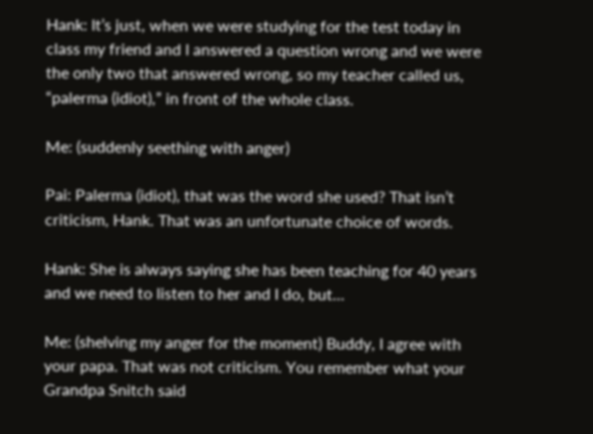Hank: It’s just, when we were studying for the test today in class my friend and I answered a question wrong and we were the only two that answered wrong, so my teacher called us, “palerma (idiot),” in front of the whole class.

Me: (suddenly seething with anger)

Pai: Palerma (idiot), that was the word she used? That isn’t criticism, Hank. That was an unfortunate choice of words.

Hank: She is always saying she has been teaching for 40 years and we need to listen to her and I do, but…

Me: (shelving my anger for the moment) Buddy, I agree with your papa. That was not criticism. You remember what your Grandpa Snitch said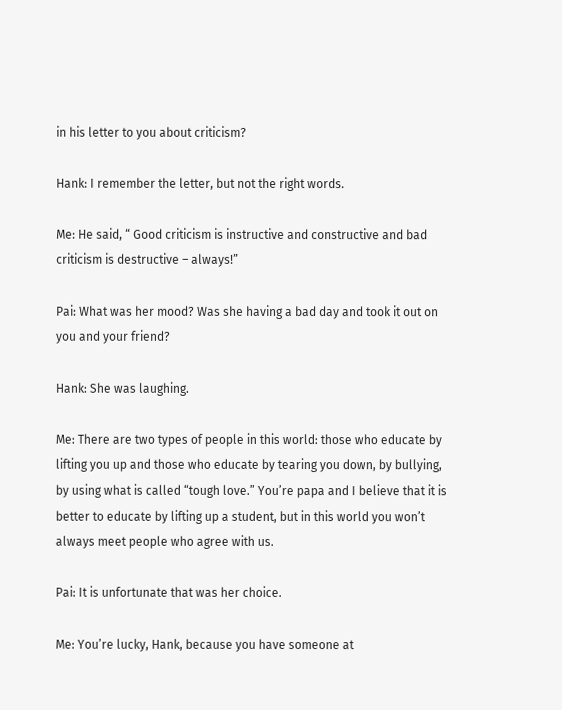in his letter to you about criticism?

Hank: I remember the letter, but not the right words.

Me: He said, “ Good criticism is instructive and constructive and bad criticism is destructive – always!”

Pai: What was her mood? Was she having a bad day and took it out on you and your friend?

Hank: She was laughing.

Me: There are two types of people in this world: those who educate by lifting you up and those who educate by tearing you down, by bullying, by using what is called “tough love.” You’re papa and I believe that it is better to educate by lifting up a student, but in this world you won’t always meet people who agree with us.

Pai: It is unfortunate that was her choice.

Me: You’re lucky, Hank, because you have someone at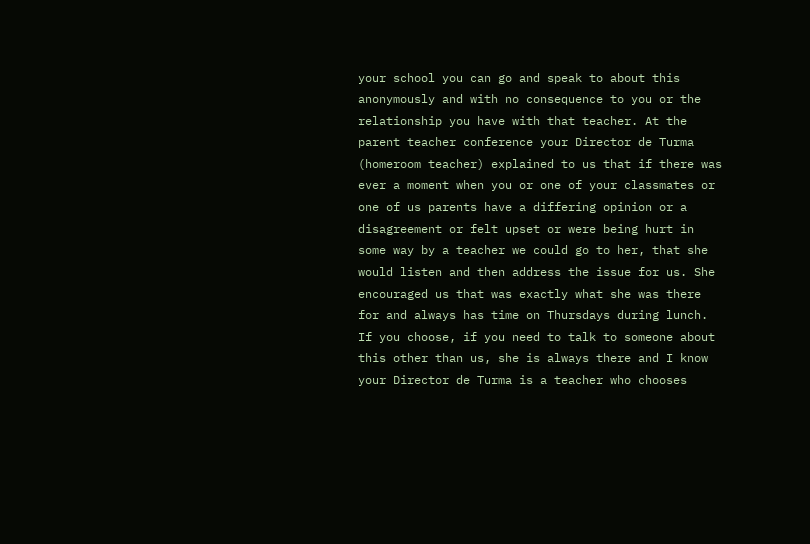your school you can go and speak to about this anonymously and with no consequence to you or the relationship you have with that teacher. At the parent teacher conference your Director de Turma (homeroom teacher) explained to us that if there was ever a moment when you or one of your classmates or one of us parents have a differing opinion or a disagreement or felt upset or were being hurt in some way by a teacher we could go to her, that she would listen and then address the issue for us. She encouraged us that was exactly what she was there for and always has time on Thursdays during lunch.  If you choose, if you need to talk to someone about this other than us, she is always there and I know your Director de Turma is a teacher who chooses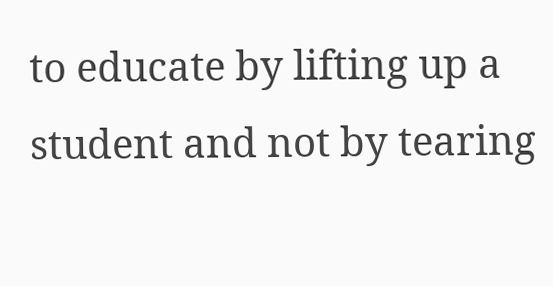to educate by lifting up a student and not by tearing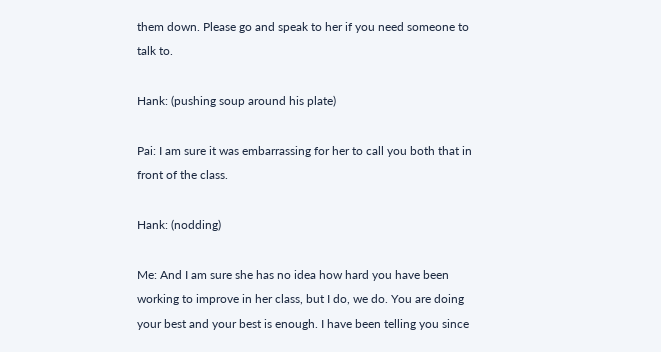them down. Please go and speak to her if you need someone to talk to.

Hank: (pushing soup around his plate)

Pai: I am sure it was embarrassing for her to call you both that in front of the class.

Hank: (nodding)

Me: And I am sure she has no idea how hard you have been working to improve in her class, but I do, we do. You are doing your best and your best is enough. I have been telling you since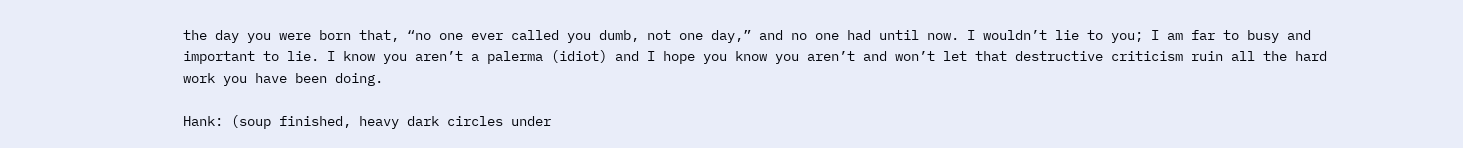the day you were born that, “no one ever called you dumb, not one day,” and no one had until now. I wouldn’t lie to you; I am far to busy and important to lie. I know you aren’t a palerma (idiot) and I hope you know you aren’t and won’t let that destructive criticism ruin all the hard work you have been doing.

Hank: (soup finished, heavy dark circles under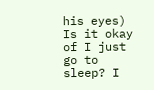his eyes) Is it okay of I just go to sleep? I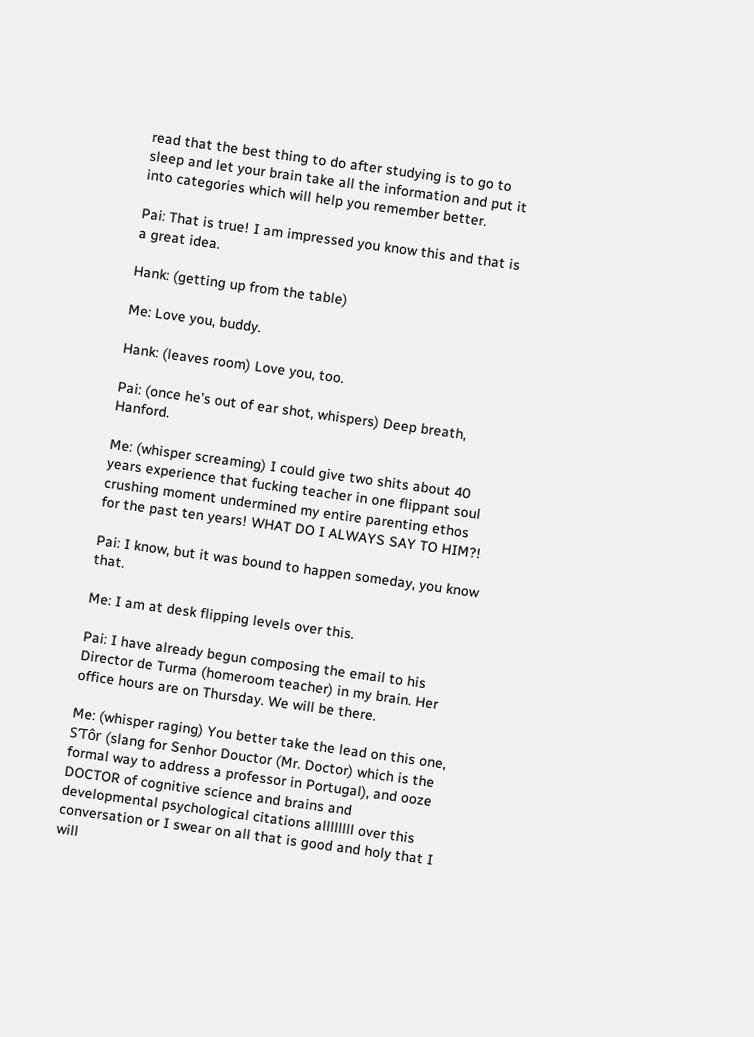read that the best thing to do after studying is to go to sleep and let your brain take all the information and put it into categories which will help you remember better.

Pai: That is true! I am impressed you know this and that is a great idea.

Hank: (getting up from the table)

Me: Love you, buddy.

Hank: (leaves room) Love you, too.

Pai: (once he’s out of ear shot, whispers) Deep breath, Hanford.

Me: (whisper screaming) I could give two shits about 40 years experience that fucking teacher in one flippant soul crushing moment undermined my entire parenting ethos for the past ten years! WHAT DO I ALWAYS SAY TO HIM?!

Pai: I know, but it was bound to happen someday, you know that.

Me: I am at desk flipping levels over this.

Pai: I have already begun composing the email to his Director de Turma (homeroom teacher) in my brain. Her office hours are on Thursday. We will be there.

Me: (whisper raging) You better take the lead on this one, S’Tôr (slang for Senhor Douctor (Mr. Doctor) which is the formal way to address a professor in Portugal), and ooze DOCTOR of cognitive science and brains and developmental psychological citations allllllll over this conversation or I swear on all that is good and holy that I will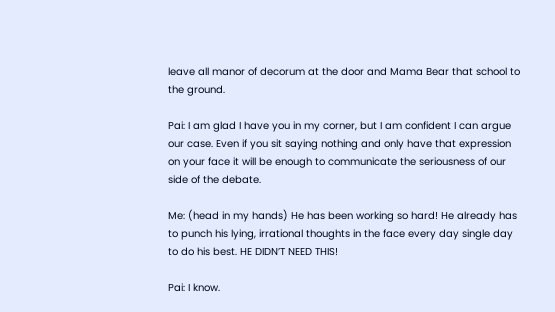leave all manor of decorum at the door and Mama Bear that school to the ground.

Pai: I am glad I have you in my corner, but I am confident I can argue our case. Even if you sit saying nothing and only have that expression on your face it will be enough to communicate the seriousness of our side of the debate.

Me: (head in my hands) He has been working so hard! He already has to punch his lying, irrational thoughts in the face every day single day to do his best. HE DIDN’T NEED THIS!

Pai: I know.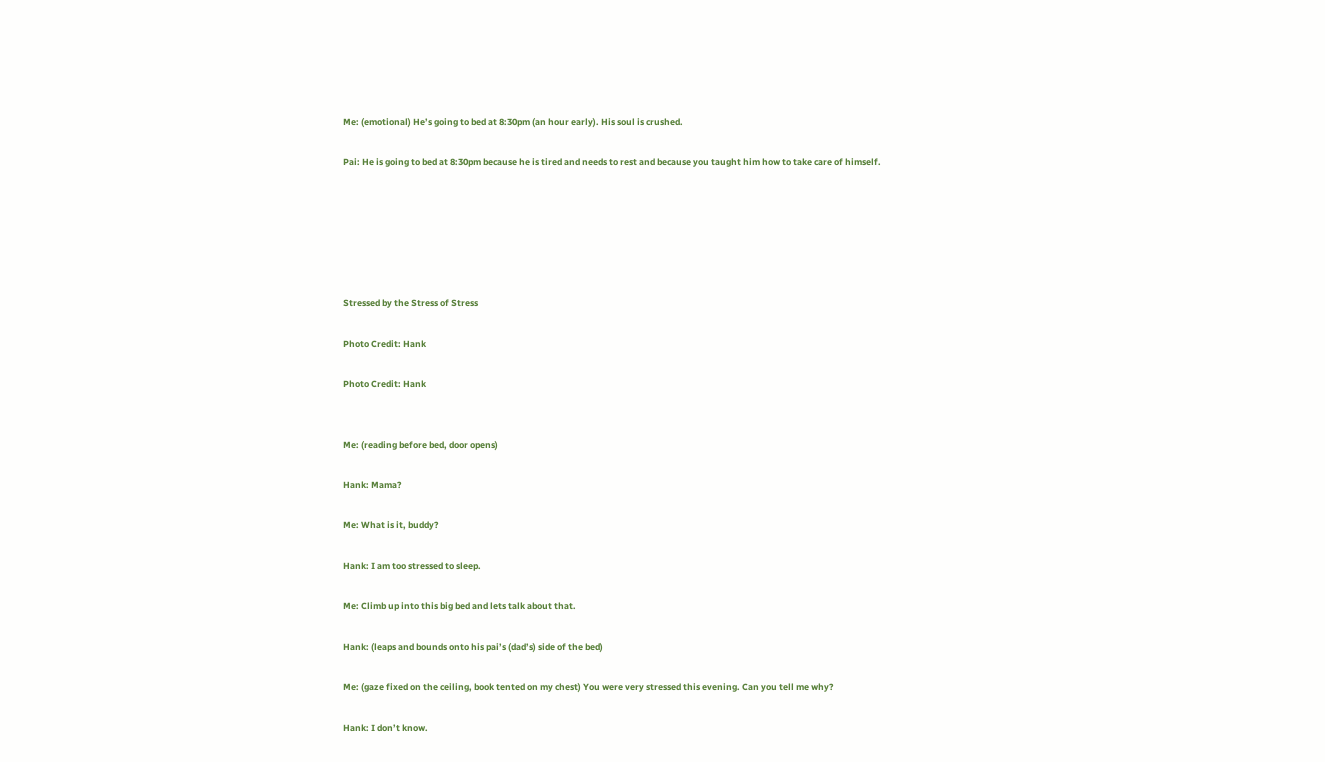Me: (emotional) He’s going to bed at 8:30pm (an hour early). His soul is crushed.

Pai: He is going to bed at 8:30pm because he is tired and needs to rest and because you taught him how to take care of himself.






Stressed by the Stress of Stress

Photo Credit: Hank

Photo Credit: Hank


Me: (reading before bed, door opens)

Hank: Mama?

Me: What is it, buddy?

Hank: I am too stressed to sleep.

Me: Climb up into this big bed and lets talk about that.

Hank: (leaps and bounds onto his pai’s (dad’s) side of the bed)

Me: (gaze fixed on the ceiling, book tented on my chest) You were very stressed this evening. Can you tell me why?

Hank: I don’t know.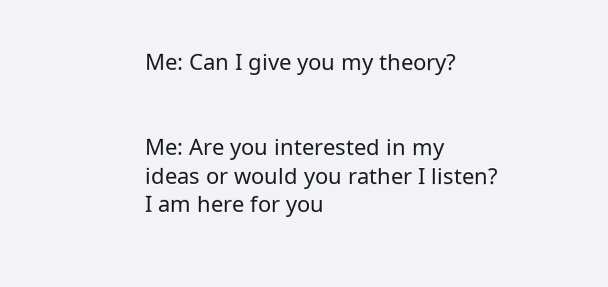Me: Can I give you my theory?


Me: Are you interested in my ideas or would you rather I listen? I am here for you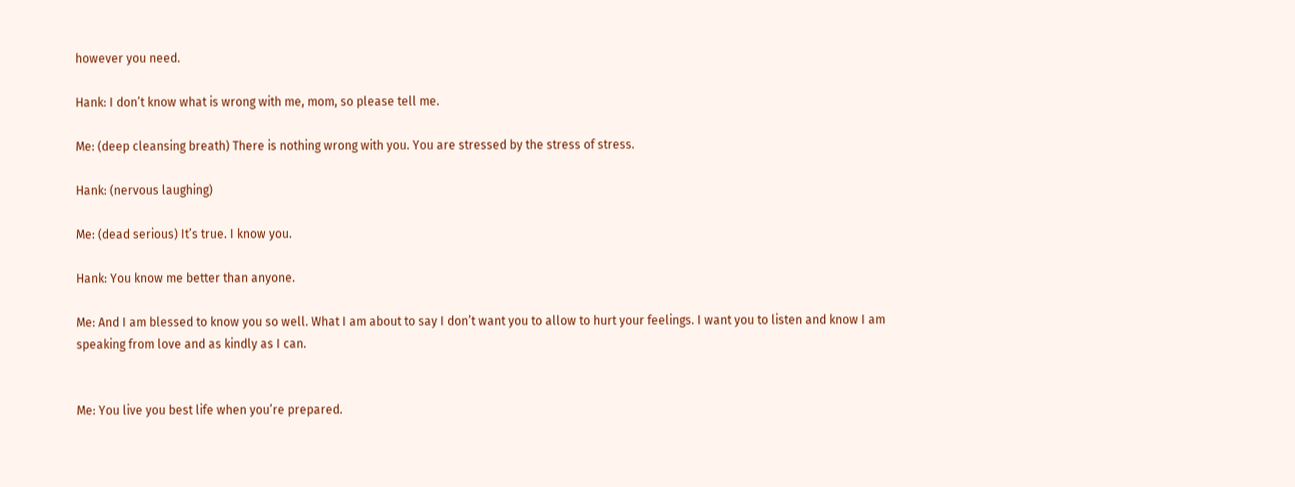however you need.

Hank: I don’t know what is wrong with me, mom, so please tell me.

Me: (deep cleansing breath) There is nothing wrong with you. You are stressed by the stress of stress.

Hank: (nervous laughing)

Me: (dead serious) It’s true. I know you.

Hank: You know me better than anyone.

Me: And I am blessed to know you so well. What I am about to say I don’t want you to allow to hurt your feelings. I want you to listen and know I am speaking from love and as kindly as I can.


Me: You live you best life when you’re prepared.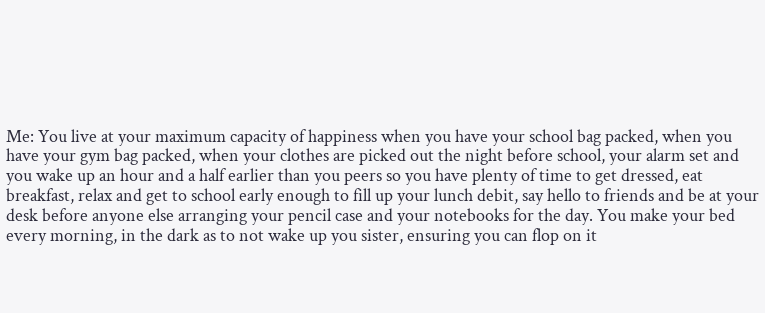Me: You live at your maximum capacity of happiness when you have your school bag packed, when you have your gym bag packed, when your clothes are picked out the night before school, your alarm set and you wake up an hour and a half earlier than you peers so you have plenty of time to get dressed, eat breakfast, relax and get to school early enough to fill up your lunch debit, say hello to friends and be at your desk before anyone else arranging your pencil case and your notebooks for the day. You make your bed every morning, in the dark as to not wake up you sister, ensuring you can flop on it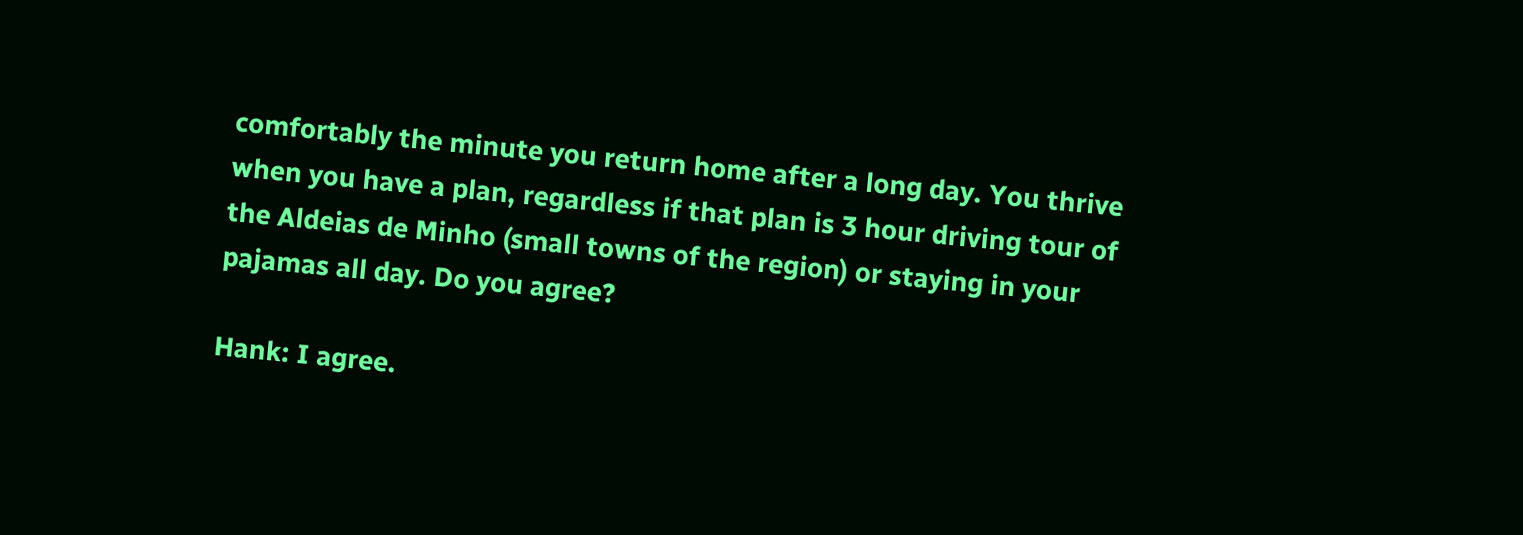comfortably the minute you return home after a long day. You thrive when you have a plan, regardless if that plan is 3 hour driving tour of the Aldeias de Minho (small towns of the region) or staying in your pajamas all day. Do you agree?

Hank: I agree.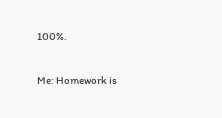100%.

Me: Homework is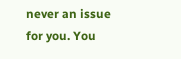never an issue for you. You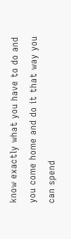know exactly what you have to do and you come home and do it that way you can spend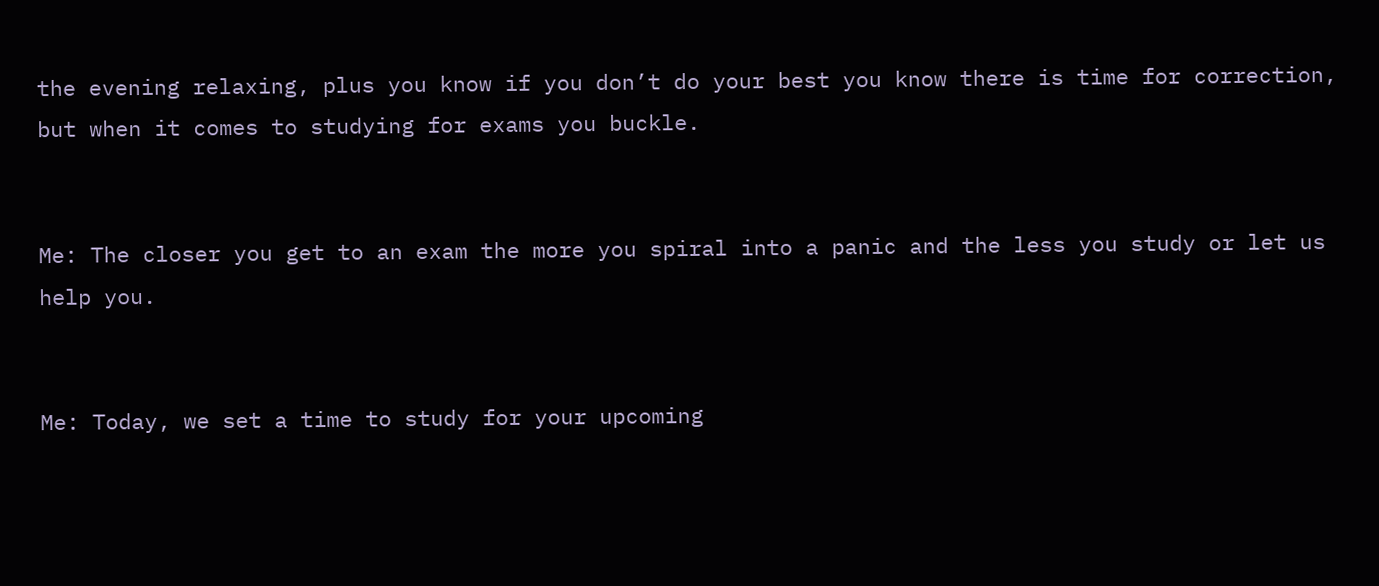the evening relaxing, plus you know if you don’t do your best you know there is time for correction, but when it comes to studying for exams you buckle.


Me: The closer you get to an exam the more you spiral into a panic and the less you study or let us help you.


Me: Today, we set a time to study for your upcoming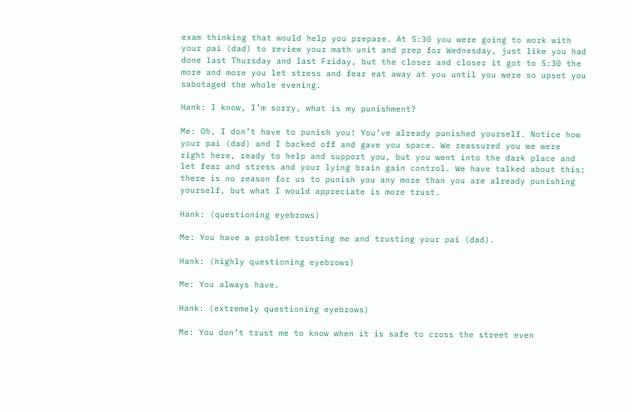exam thinking that would help you prepare. At 5:30 you were going to work with your pai (dad) to review your math unit and prep for Wednesday, just like you had done last Thursday and last Friday, but the closer and closer it got to 5:30 the more and more you let stress and fear eat away at you until you were so upset you sabotaged the whole evening.

Hank: I know, I’m sorry, what is my punishment?

Me: Oh, I don’t have to punish you! You’ve already punished yourself. Notice how your pai (dad) and I backed off and gave you space. We reassured you we were right here, ready to help and support you, but you went into the dark place and let fear and stress and your lying brain gain control. We have talked about this; there is no reason for us to punish you any more than you are already punishing yourself, but what I would appreciate is more trust.

Hank: (questioning eyebrows)

Me: You have a problem trusting me and trusting your pai (dad).

Hank: (highly questioning eyebrows)

Me: You always have.

Hank: (extremely questioning eyebrows)

Me: You don’t trust me to know when it is safe to cross the street even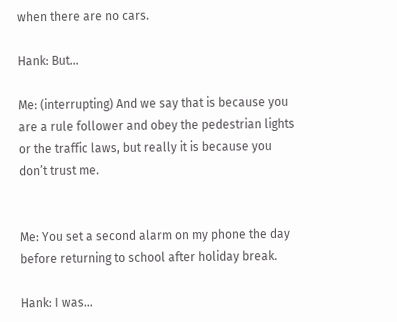when there are no cars.

Hank: But…

Me: (interrupting) And we say that is because you are a rule follower and obey the pedestrian lights or the traffic laws, but really it is because you don’t trust me.


Me: You set a second alarm on my phone the day before returning to school after holiday break.

Hank: I was…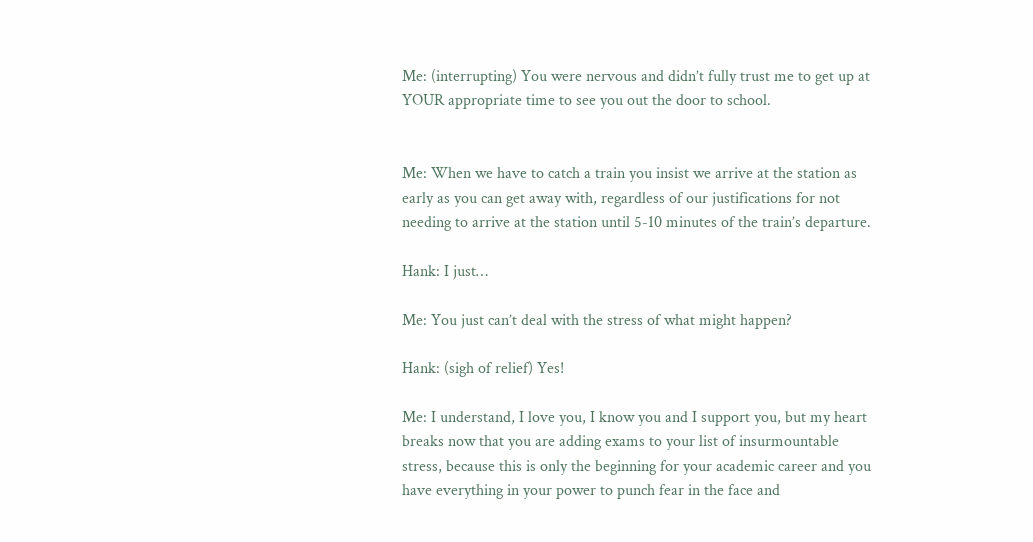Me: (interrupting) You were nervous and didn’t fully trust me to get up at YOUR appropriate time to see you out the door to school.


Me: When we have to catch a train you insist we arrive at the station as early as you can get away with, regardless of our justifications for not needing to arrive at the station until 5-10 minutes of the train’s departure.

Hank: I just…

Me: You just can’t deal with the stress of what might happen?

Hank: (sigh of relief) Yes!

Me: I understand, I love you, I know you and I support you, but my heart breaks now that you are adding exams to your list of insurmountable stress, because this is only the beginning for your academic career and you have everything in your power to punch fear in the face and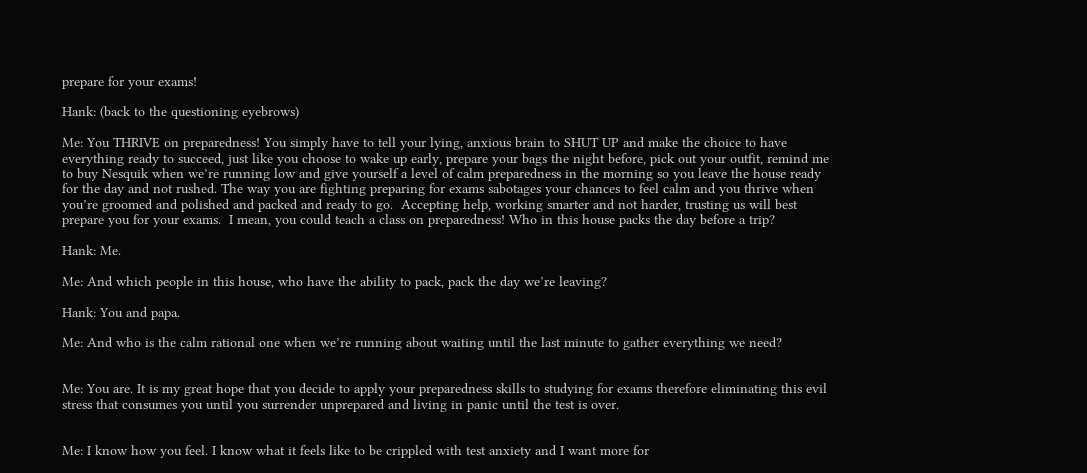prepare for your exams!

Hank: (back to the questioning eyebrows)

Me: You THRIVE on preparedness! You simply have to tell your lying, anxious brain to SHUT UP and make the choice to have everything ready to succeed, just like you choose to wake up early, prepare your bags the night before, pick out your outfit, remind me to buy Nesquik when we’re running low and give yourself a level of calm preparedness in the morning so you leave the house ready for the day and not rushed. The way you are fighting preparing for exams sabotages your chances to feel calm and you thrive when you’re groomed and polished and packed and ready to go.  Accepting help, working smarter and not harder, trusting us will best prepare you for your exams.  I mean, you could teach a class on preparedness! Who in this house packs the day before a trip?

Hank: Me.

Me: And which people in this house, who have the ability to pack, pack the day we’re leaving?

Hank: You and papa.

Me: And who is the calm rational one when we’re running about waiting until the last minute to gather everything we need?


Me: You are. It is my great hope that you decide to apply your preparedness skills to studying for exams therefore eliminating this evil stress that consumes you until you surrender unprepared and living in panic until the test is over.


Me: I know how you feel. I know what it feels like to be crippled with test anxiety and I want more for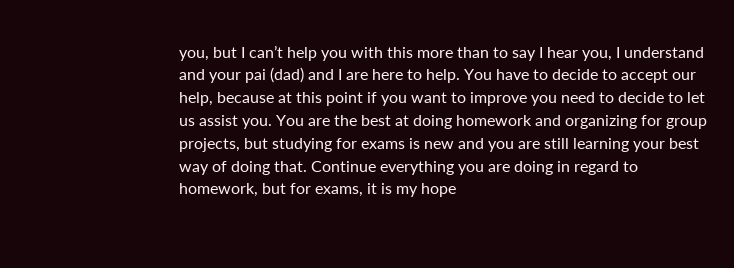you, but I can’t help you with this more than to say I hear you, I understand and your pai (dad) and I are here to help. You have to decide to accept our help, because at this point if you want to improve you need to decide to let us assist you. You are the best at doing homework and organizing for group projects, but studying for exams is new and you are still learning your best way of doing that. Continue everything you are doing in regard to homework, but for exams, it is my hope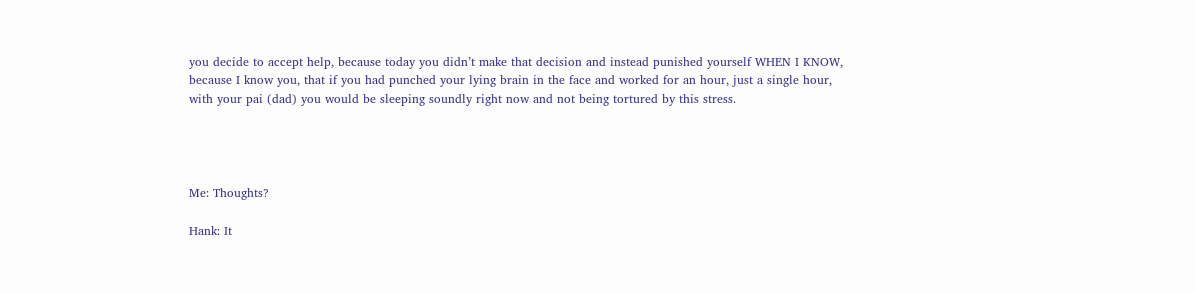you decide to accept help, because today you didn’t make that decision and instead punished yourself WHEN I KNOW, because I know you, that if you had punched your lying brain in the face and worked for an hour, just a single hour, with your pai (dad) you would be sleeping soundly right now and not being tortured by this stress.




Me: Thoughts?

Hank: It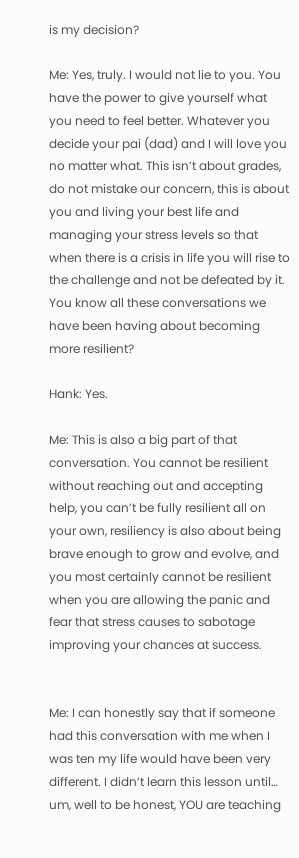is my decision?

Me: Yes, truly. I would not lie to you. You have the power to give yourself what you need to feel better. Whatever you decide your pai (dad) and I will love you no matter what. This isn’t about grades, do not mistake our concern, this is about you and living your best life and managing your stress levels so that when there is a crisis in life you will rise to the challenge and not be defeated by it. You know all these conversations we have been having about becoming more resilient?

Hank: Yes.

Me: This is also a big part of that conversation. You cannot be resilient without reaching out and accepting help, you can’t be fully resilient all on your own, resiliency is also about being brave enough to grow and evolve, and you most certainly cannot be resilient when you are allowing the panic and fear that stress causes to sabotage improving your chances at success.


Me: I can honestly say that if someone had this conversation with me when I was ten my life would have been very different. I didn’t learn this lesson until… um, well to be honest, YOU are teaching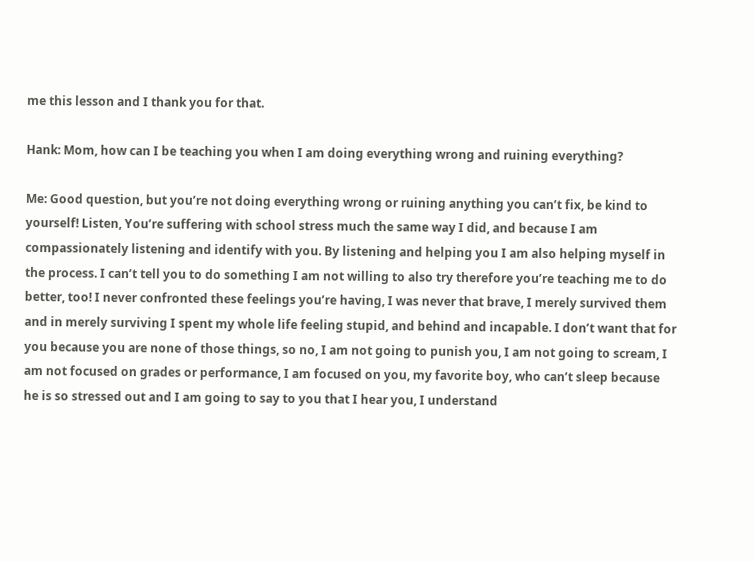me this lesson and I thank you for that.

Hank: Mom, how can I be teaching you when I am doing everything wrong and ruining everything?

Me: Good question, but you’re not doing everything wrong or ruining anything you can’t fix, be kind to yourself! Listen, You’re suffering with school stress much the same way I did, and because I am compassionately listening and identify with you. By listening and helping you I am also helping myself in the process. I can’t tell you to do something I am not willing to also try therefore you’re teaching me to do better, too! I never confronted these feelings you’re having, I was never that brave, I merely survived them and in merely surviving I spent my whole life feeling stupid, and behind and incapable. I don’t want that for you because you are none of those things, so no, I am not going to punish you, I am not going to scream, I am not focused on grades or performance, I am focused on you, my favorite boy, who can’t sleep because he is so stressed out and I am going to say to you that I hear you, I understand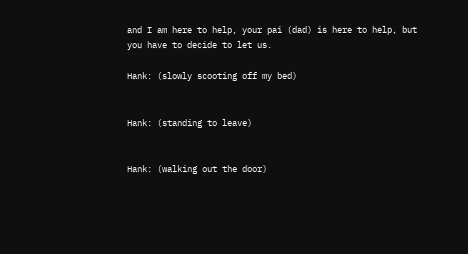and I am here to help, your pai (dad) is here to help, but you have to decide to let us.

Hank: (slowly scooting off my bed)


Hank: (standing to leave)


Hank: (walking out the door)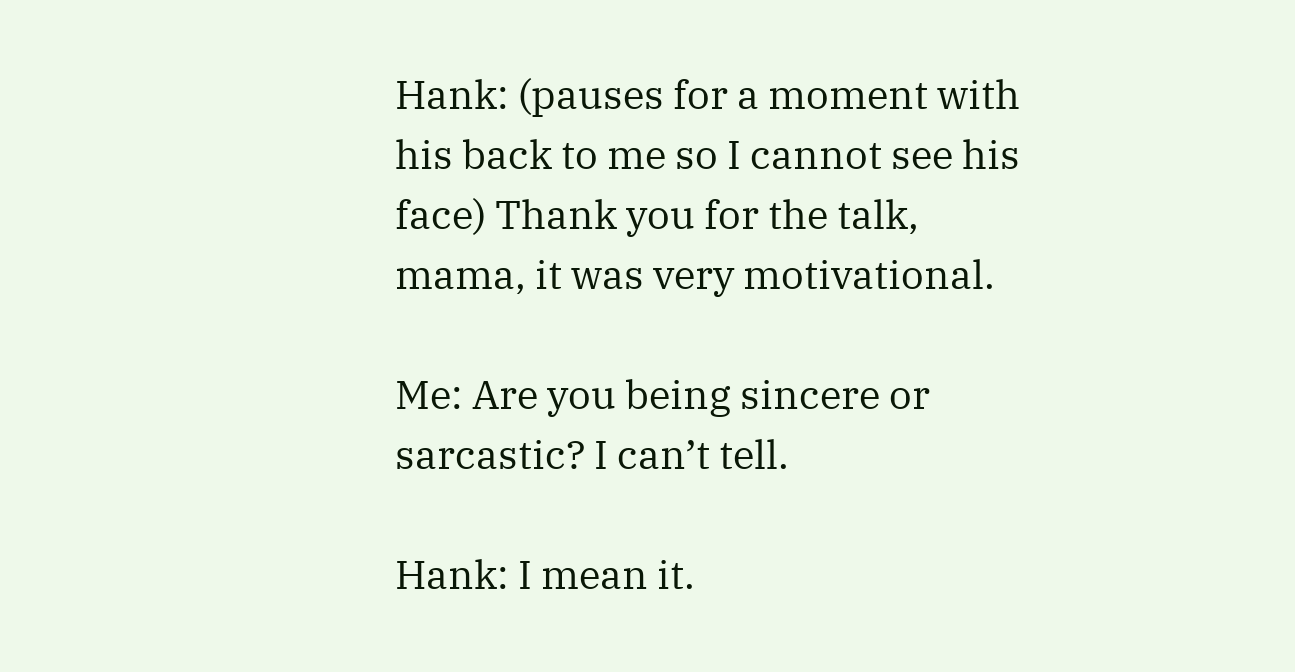Hank: (pauses for a moment with his back to me so I cannot see his face) Thank you for the talk, mama, it was very motivational.

Me: Are you being sincere or sarcastic? I can’t tell.

Hank: I mean it.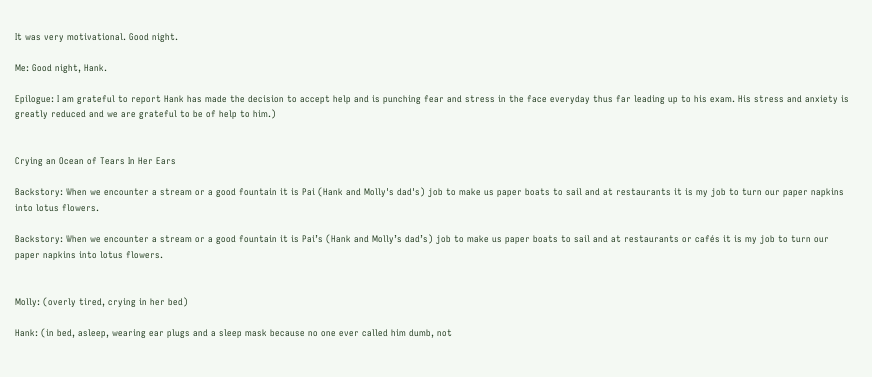It was very motivational. Good night.

Me: Good night, Hank.

Epilogue: I am grateful to report Hank has made the decision to accept help and is punching fear and stress in the face everyday thus far leading up to his exam. His stress and anxiety is greatly reduced and we are grateful to be of help to him.)


Crying an Ocean of Tears In Her Ears

Backstory: When we encounter a stream or a good fountain it is Pai (Hank and Molly's dad's) job to make us paper boats to sail and at restaurants it is my job to turn our paper napkins into lotus flowers.

Backstory: When we encounter a stream or a good fountain it is Pai’s (Hank and Molly’s dad’s) job to make us paper boats to sail and at restaurants or cafés it is my job to turn our paper napkins into lotus flowers.


Molly: (overly tired, crying in her bed)

Hank: (in bed, asleep, wearing ear plugs and a sleep mask because no one ever called him dumb, not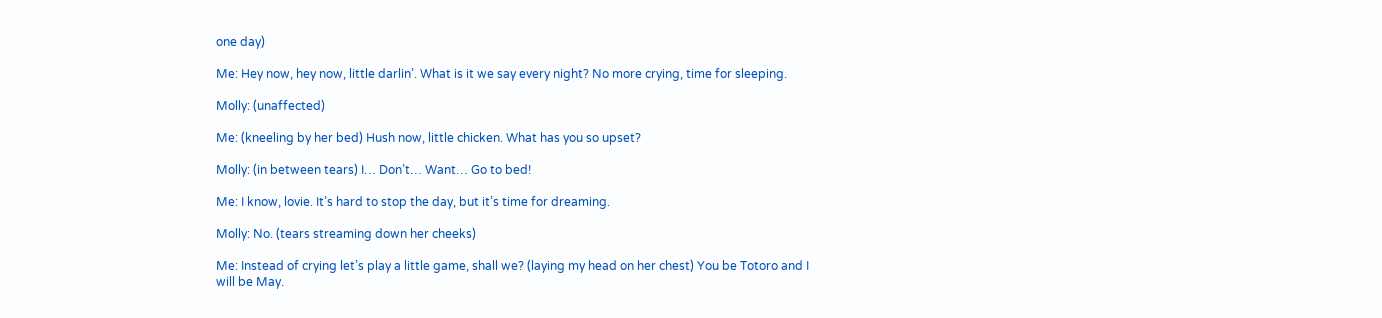one day)

Me: Hey now, hey now, little darlin’. What is it we say every night? No more crying, time for sleeping.

Molly: (unaffected)

Me: (kneeling by her bed) Hush now, little chicken. What has you so upset?

Molly: (in between tears) I… Don’t… Want… Go to bed!

Me: I know, lovie. It’s hard to stop the day, but it’s time for dreaming.

Molly: No. (tears streaming down her cheeks)

Me: Instead of crying let’s play a little game, shall we? (laying my head on her chest) You be Totoro and I will be May.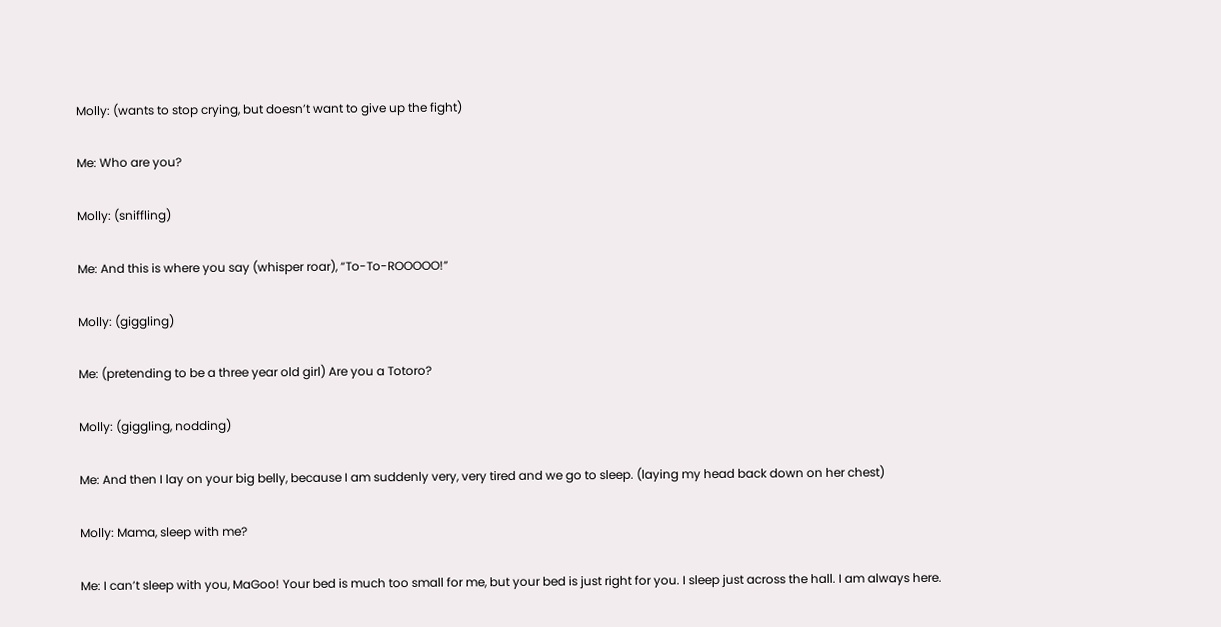Molly: (wants to stop crying, but doesn’t want to give up the fight)

Me: Who are you?

Molly: (sniffling)

Me: And this is where you say (whisper roar), “To-To-ROOOOO!”

Molly: (giggling)

Me: (pretending to be a three year old girl) Are you a Totoro?

Molly: (giggling, nodding)

Me: And then I lay on your big belly, because I am suddenly very, very tired and we go to sleep. (laying my head back down on her chest)

Molly: Mama, sleep with me?

Me: I can’t sleep with you, MaGoo! Your bed is much too small for me, but your bed is just right for you. I sleep just across the hall. I am always here.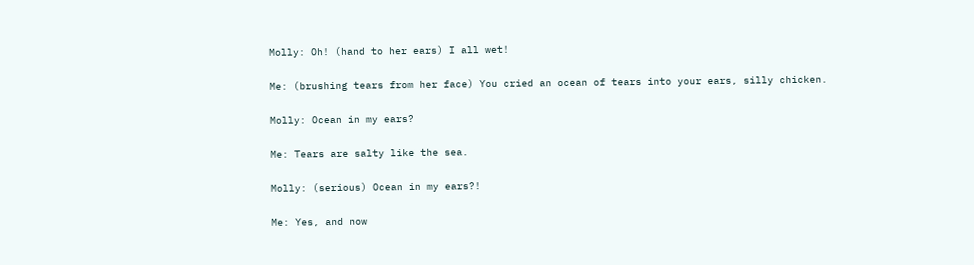Molly: Oh! (hand to her ears) I all wet!

Me: (brushing tears from her face) You cried an ocean of tears into your ears, silly chicken.

Molly: Ocean in my ears?

Me: Tears are salty like the sea.

Molly: (serious) Ocean in my ears?!

Me: Yes, and now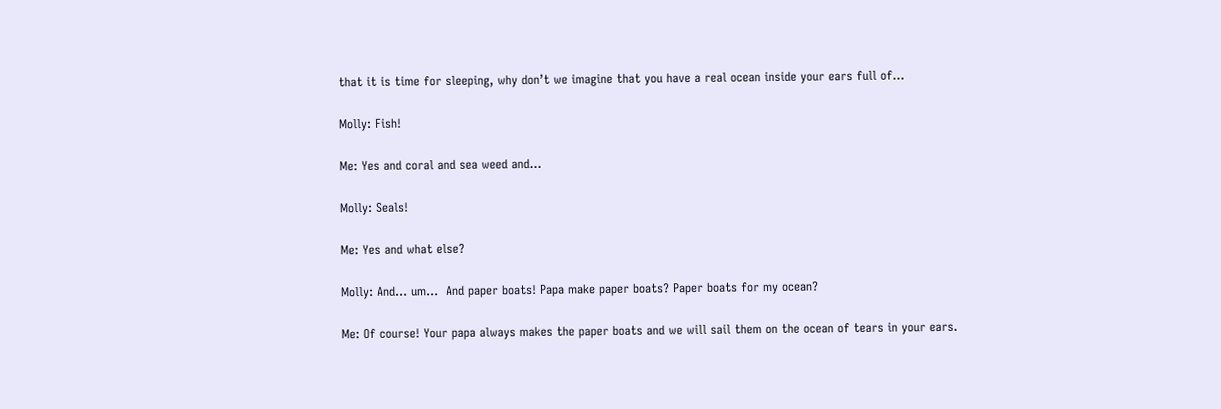that it is time for sleeping, why don’t we imagine that you have a real ocean inside your ears full of…

Molly: Fish!

Me: Yes and coral and sea weed and…

Molly: Seals!

Me: Yes and what else?

Molly: And… um…  And paper boats! Papa make paper boats? Paper boats for my ocean?

Me: Of course! Your papa always makes the paper boats and we will sail them on the ocean of tears in your ears.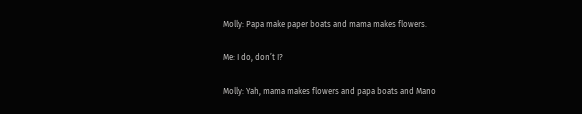Molly: Papa make paper boats and mama makes flowers.

Me: I do, don’t I?

Molly: Yah, mama makes flowers and papa boats and Mano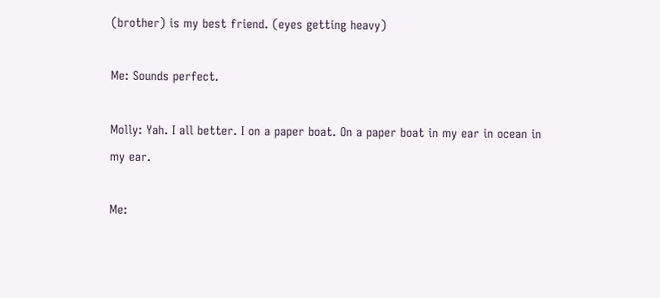(brother) is my best friend. (eyes getting heavy)

Me: Sounds perfect.

Molly: Yah. I all better. I on a paper boat. On a paper boat in my ear in ocean in my ear.

Me: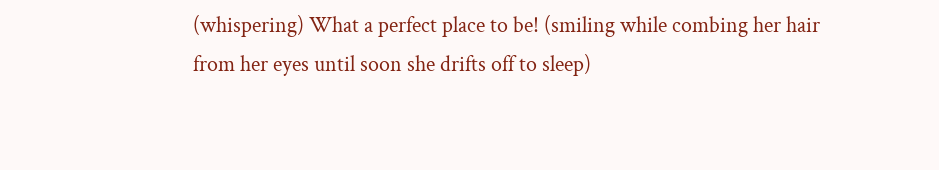(whispering) What a perfect place to be! (smiling while combing her hair from her eyes until soon she drifts off to sleep)